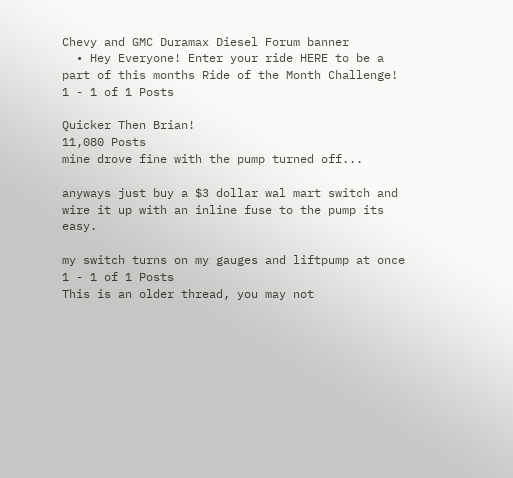Chevy and GMC Duramax Diesel Forum banner
  • Hey Everyone! Enter your ride HERE to be a part of this months Ride of the Month Challenge!
1 - 1 of 1 Posts

Quicker Then Brian!
11,080 Posts
mine drove fine with the pump turned off...

anyways just buy a $3 dollar wal mart switch and wire it up with an inline fuse to the pump its easy.

my switch turns on my gauges and liftpump at once
1 - 1 of 1 Posts
This is an older thread, you may not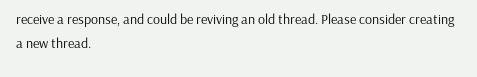receive a response, and could be reviving an old thread. Please consider creating a new thread.